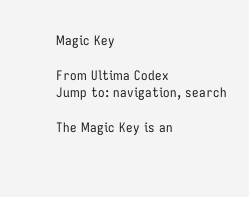Magic Key

From Ultima Codex
Jump to: navigation, search

The Magic Key is an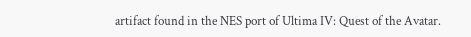artifact found in the NES port of Ultima IV: Quest of the Avatar.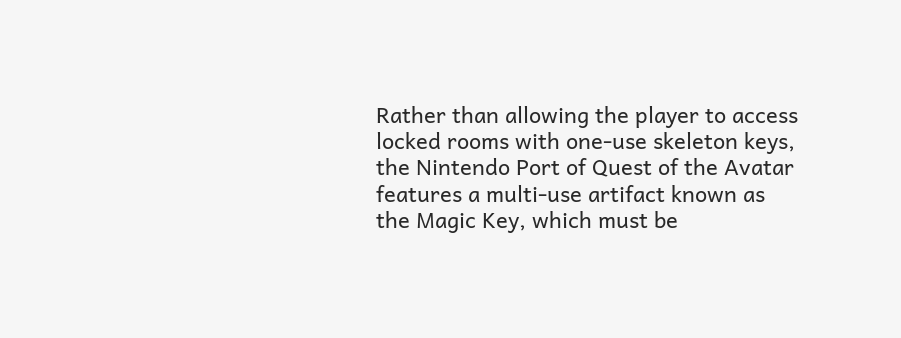Rather than allowing the player to access locked rooms with one-use skeleton keys, the Nintendo Port of Quest of the Avatar features a multi-use artifact known as the Magic Key, which must be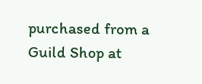purchased from a Guild Shop at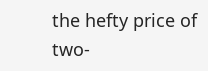the hefty price of two-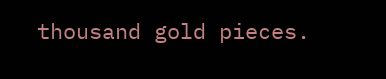thousand gold pieces.